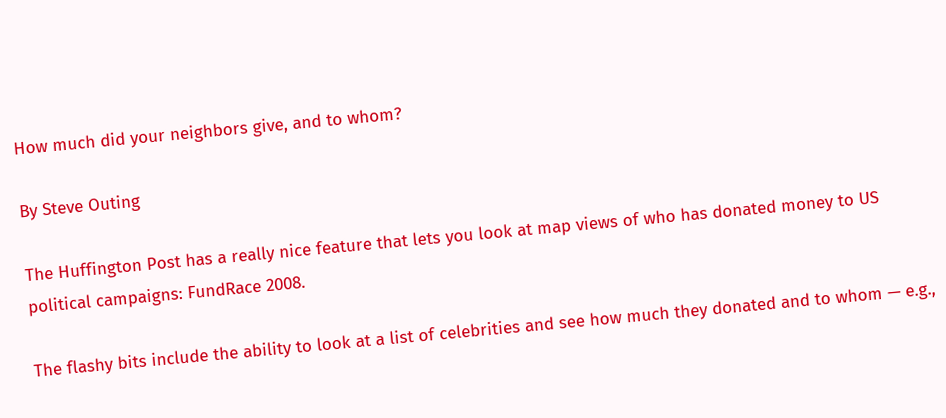How much did your neighbors give, and to whom?

By Steve Outing

The Huffington Post has a really nice feature that lets you look at map views of who has donated money to US political campaigns: FundRace 2008.

The flashy bits include the ability to look at a list of celebrities and see how much they donated and to whom — e.g.,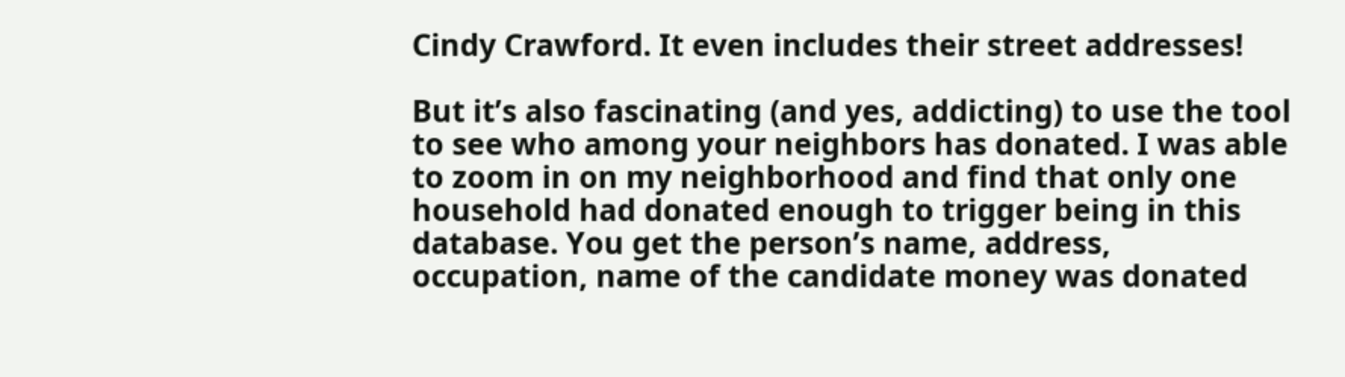Cindy Crawford. It even includes their street addresses!

But it’s also fascinating (and yes, addicting) to use the tool to see who among your neighbors has donated. I was able to zoom in on my neighborhood and find that only one household had donated enough to trigger being in this database. You get the person’s name, address, occupation, name of the candidate money was donated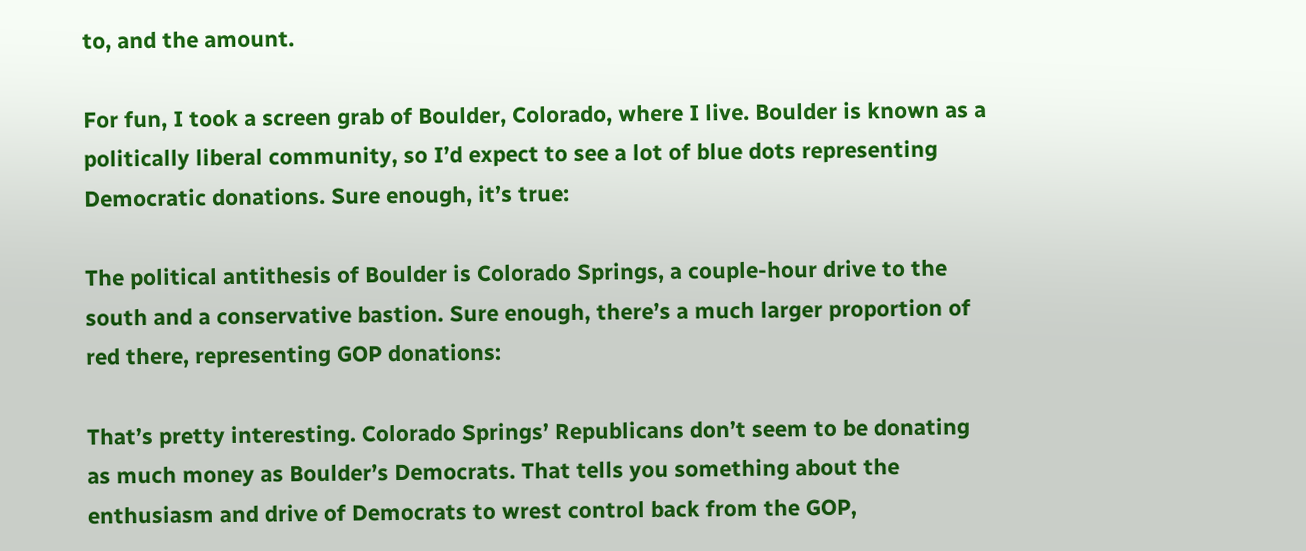to, and the amount.

For fun, I took a screen grab of Boulder, Colorado, where I live. Boulder is known as a politically liberal community, so I’d expect to see a lot of blue dots representing Democratic donations. Sure enough, it’s true:

The political antithesis of Boulder is Colorado Springs, a couple-hour drive to the south and a conservative bastion. Sure enough, there’s a much larger proportion of red there, representing GOP donations:

That’s pretty interesting. Colorado Springs’ Republicans don’t seem to be donating as much money as Boulder’s Democrats. That tells you something about the enthusiasm and drive of Democrats to wrest control back from the GOP,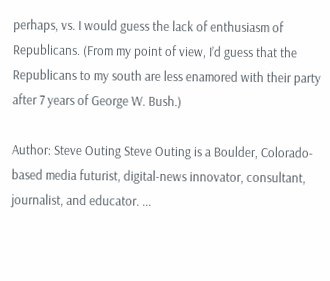perhaps, vs. I would guess the lack of enthusiasm of Republicans. (From my point of view, I’d guess that the Republicans to my south are less enamored with their party after 7 years of George W. Bush.)

Author: Steve Outing Steve Outing is a Boulder, Colorado-based media futurist, digital-news innovator, consultant, journalist, and educator. ...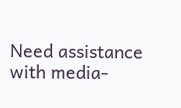Need assistance with media-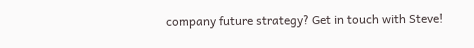company future strategy? Get in touch with Steve!